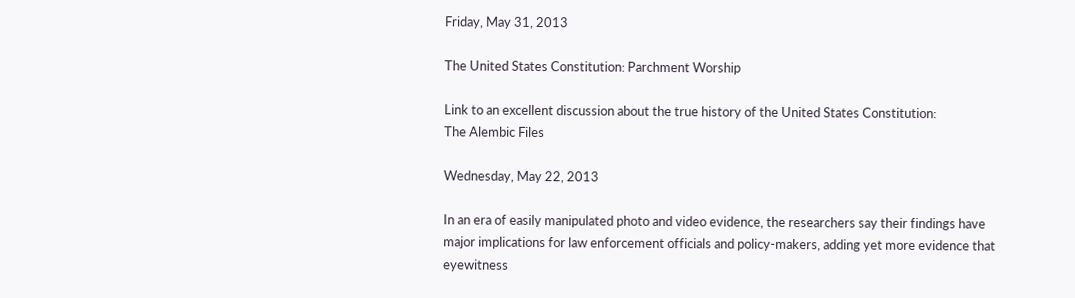Friday, May 31, 2013

The United States Constitution: Parchment Worship

Link to an excellent discussion about the true history of the United States Constitution:
The Alembic Files

Wednesday, May 22, 2013

In an era of easily manipulated photo and video evidence, the researchers say their findings have major implications for law enforcement officials and policy-makers, adding yet more evidence that eyewitness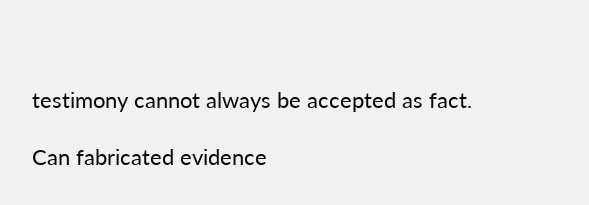testimony cannot always be accepted as fact.

Can fabricated evidence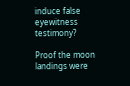induce false eyewitness testimony?

Proof the moon landings were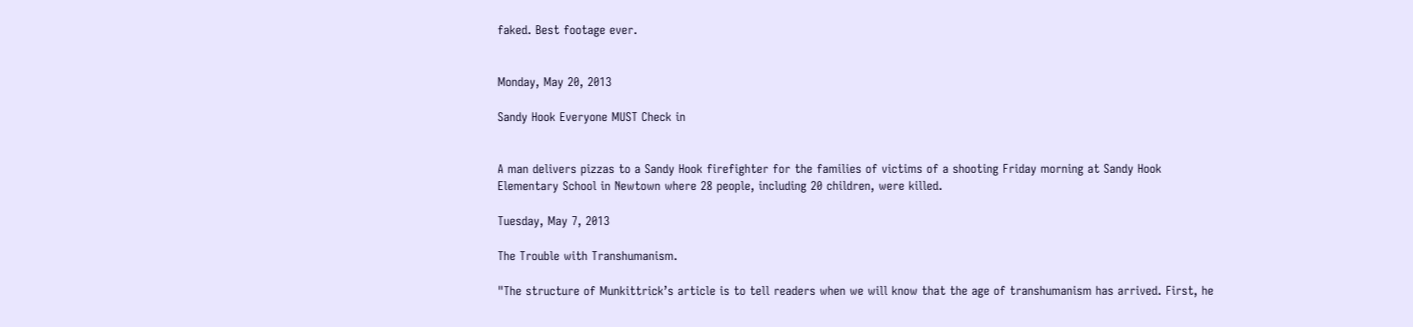faked. Best footage ever.


Monday, May 20, 2013

Sandy Hook Everyone MUST Check in


A man delivers pizzas to a Sandy Hook firefighter for the families of victims of a shooting Friday morning at Sandy Hook Elementary School in Newtown where 28 people, including 20 children, were killed.

Tuesday, May 7, 2013

The Trouble with Transhumanism.

"The structure of Munkittrick’s article is to tell readers when we will know that the age of transhumanism has arrived. First, he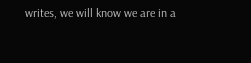writes, we will know we are in a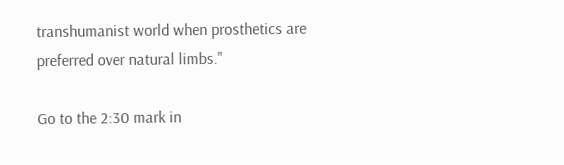transhumanist world when prosthetics are preferred over natural limbs."

Go to the 2:30 mark in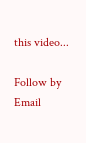this video...

Follow by Email